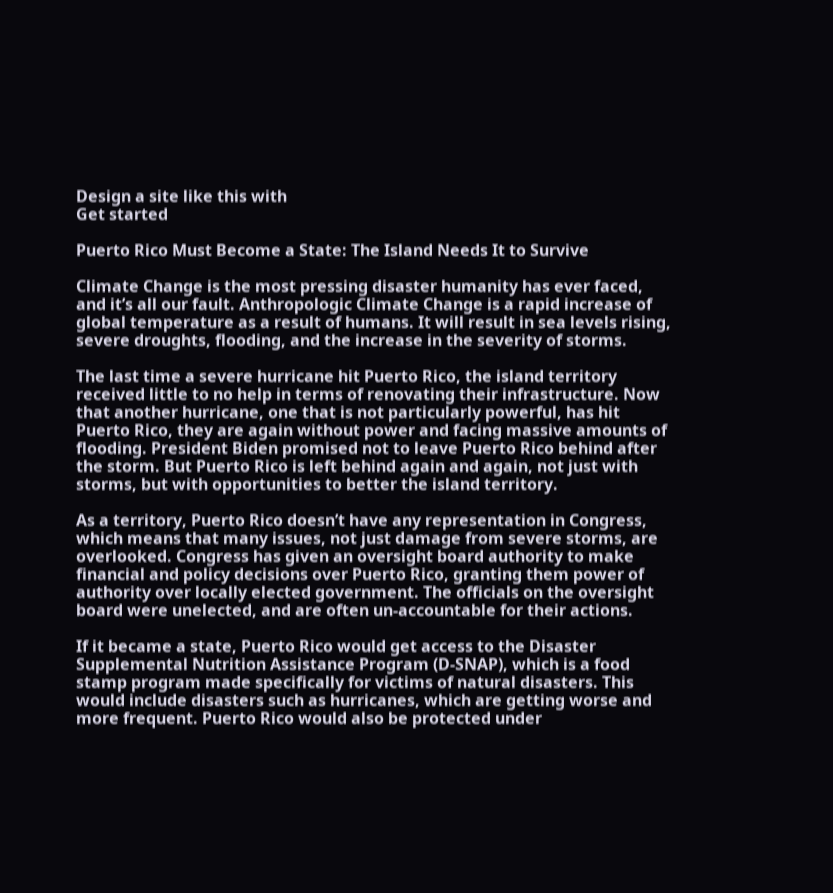Design a site like this with
Get started

Puerto Rico Must Become a State: The Island Needs It to Survive

Climate Change is the most pressing disaster humanity has ever faced, and it’s all our fault. Anthropologic Climate Change is a rapid increase of global temperature as a result of humans. It will result in sea levels rising, severe droughts, flooding, and the increase in the severity of storms.

The last time a severe hurricane hit Puerto Rico, the island territory received little to no help in terms of renovating their infrastructure. Now that another hurricane, one that is not particularly powerful, has hit Puerto Rico, they are again without power and facing massive amounts of flooding. President Biden promised not to leave Puerto Rico behind after the storm. But Puerto Rico is left behind again and again, not just with storms, but with opportunities to better the island territory.

As a territory, Puerto Rico doesn’t have any representation in Congress, which means that many issues, not just damage from severe storms, are overlooked. Congress has given an oversight board authority to make financial and policy decisions over Puerto Rico, granting them power of authority over locally elected government. The officials on the oversight board were unelected, and are often un-accountable for their actions.

If it became a state, Puerto Rico would get access to the Disaster Supplemental Nutrition Assistance Program (D-SNAP), which is a food stamp program made specifically for victims of natural disasters. This would include disasters such as hurricanes, which are getting worse and more frequent. Puerto Rico would also be protected under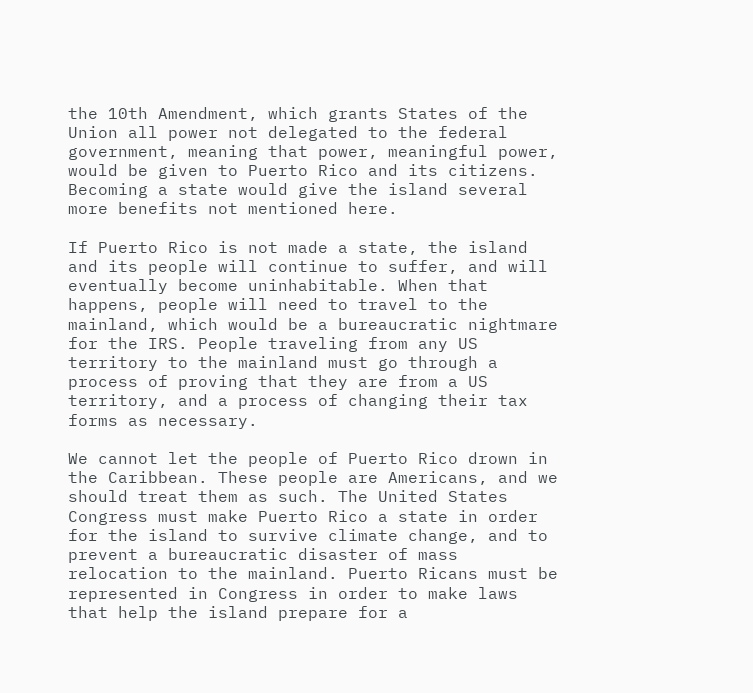the 10th Amendment, which grants States of the Union all power not delegated to the federal government, meaning that power, meaningful power, would be given to Puerto Rico and its citizens. Becoming a state would give the island several more benefits not mentioned here.

If Puerto Rico is not made a state, the island and its people will continue to suffer, and will eventually become uninhabitable. When that happens, people will need to travel to the mainland, which would be a bureaucratic nightmare for the IRS. People traveling from any US territory to the mainland must go through a process of proving that they are from a US territory, and a process of changing their tax forms as necessary.

We cannot let the people of Puerto Rico drown in the Caribbean. These people are Americans, and we should treat them as such. The United States Congress must make Puerto Rico a state in order for the island to survive climate change, and to prevent a bureaucratic disaster of mass relocation to the mainland. Puerto Ricans must be represented in Congress in order to make laws that help the island prepare for a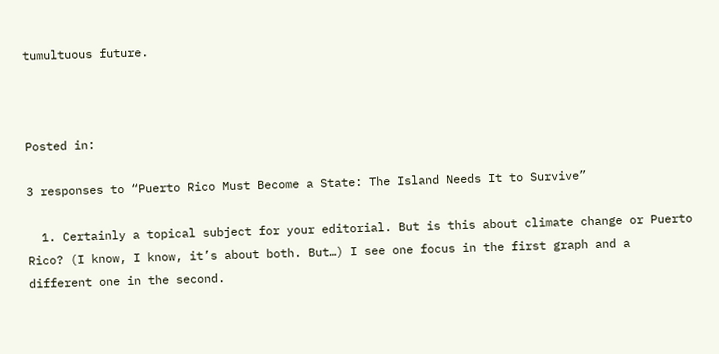tumultuous future.



Posted in:

3 responses to “Puerto Rico Must Become a State: The Island Needs It to Survive”

  1. Certainly a topical subject for your editorial. But is this about climate change or Puerto Rico? (I know, I know, it’s about both. But…) I see one focus in the first graph and a different one in the second.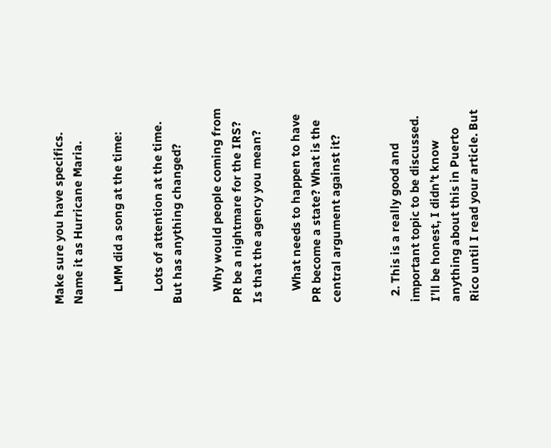Make sure you have specifics. Name it as Hurricane Maria.

    LMM did a song at the time:

    Lots of attention at the time. But has anything changed?

    Why would people coming from PR be a nightmare for the IRS? Is that the agency you mean?

    What needs to happen to have PR become a state? What is the central argument against it?


  2. This is a really good and important topic to be discussed. I’ll be honest, I didn’t know anything about this in Puerto Rico until I read your article. But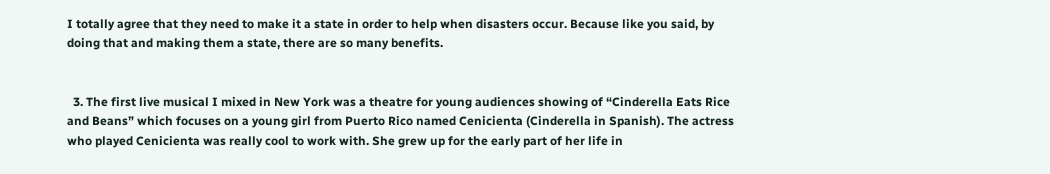I totally agree that they need to make it a state in order to help when disasters occur. Because like you said, by doing that and making them a state, there are so many benefits.


  3. The first live musical I mixed in New York was a theatre for young audiences showing of “Cinderella Eats Rice and Beans” which focuses on a young girl from Puerto Rico named Cenicienta (Cinderella in Spanish). The actress who played Cenicienta was really cool to work with. She grew up for the early part of her life in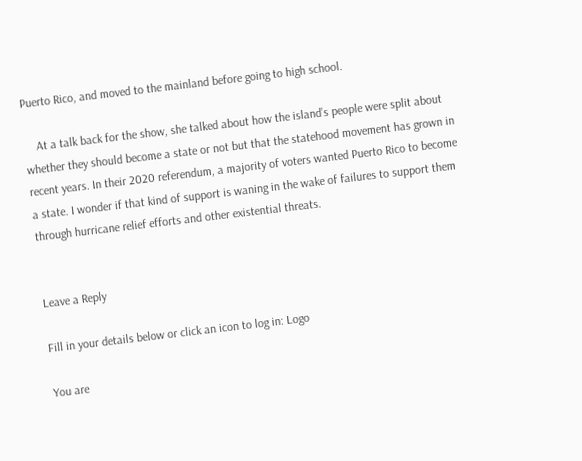Puerto Rico, and moved to the mainland before going to high school.

    At a talk back for the show, she talked about how the island’s people were split about whether they should become a state or not but that the statehood movement has grown in recent years. In their 2020 referendum, a majority of voters wanted Puerto Rico to become a state. I wonder if that kind of support is waning in the wake of failures to support them through hurricane relief efforts and other existential threats.


Leave a Reply

Fill in your details below or click an icon to log in: Logo

You are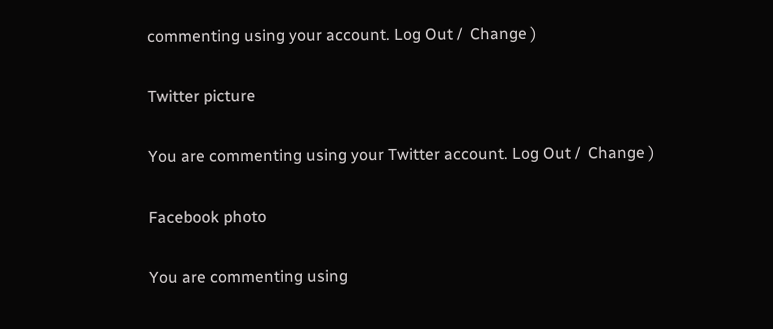commenting using your account. Log Out /  Change )

Twitter picture

You are commenting using your Twitter account. Log Out /  Change )

Facebook photo

You are commenting using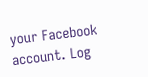your Facebook account. Log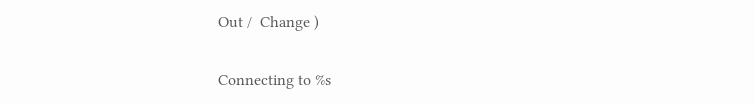Out /  Change )

Connecting to %s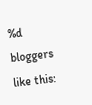%d bloggers like this: